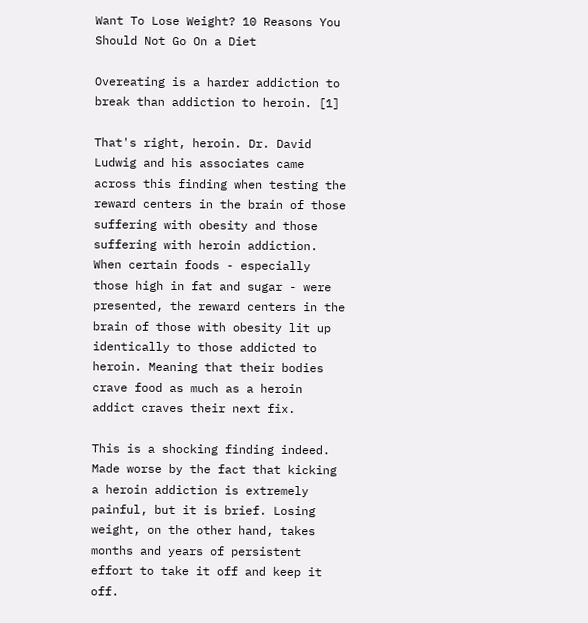Want To Lose Weight? 10 Reasons You Should Not Go On a Diet

Overeating is a harder addiction to break than addiction to heroin. [1]

That's right, heroin. Dr. David Ludwig and his associates came across this finding when testing the reward centers in the brain of those suffering with obesity and those suffering with heroin addiction. When certain foods - especially those high in fat and sugar - were presented, the reward centers in the brain of those with obesity lit up identically to those addicted to heroin. Meaning that their bodies crave food as much as a heroin addict craves their next fix.

This is a shocking finding indeed. Made worse by the fact that kicking a heroin addiction is extremely painful, but it is brief. Losing weight, on the other hand, takes months and years of persistent effort to take it off and keep it off.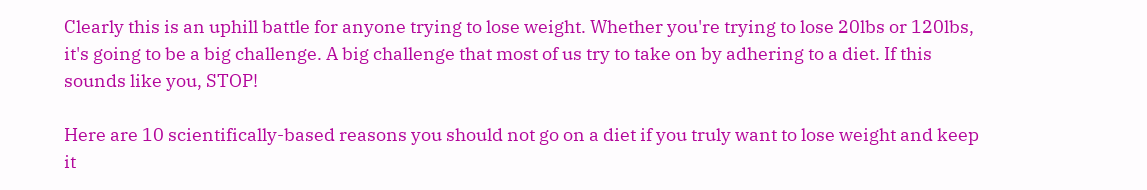Clearly this is an uphill battle for anyone trying to lose weight. Whether you're trying to lose 20lbs or 120lbs, it's going to be a big challenge. A big challenge that most of us try to take on by adhering to a diet. If this sounds like you, STOP!

Here are 10 scientifically-based reasons you should not go on a diet if you truly want to lose weight and keep it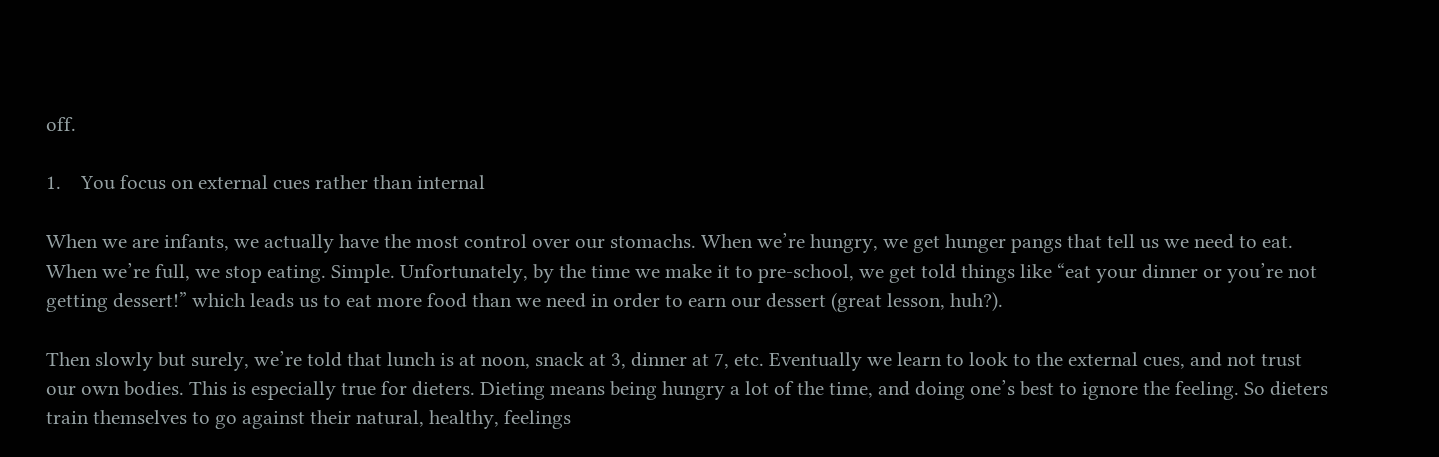off.

1.    You focus on external cues rather than internal

When we are infants, we actually have the most control over our stomachs. When we’re hungry, we get hunger pangs that tell us we need to eat. When we’re full, we stop eating. Simple. Unfortunately, by the time we make it to pre-school, we get told things like “eat your dinner or you’re not getting dessert!” which leads us to eat more food than we need in order to earn our dessert (great lesson, huh?).

Then slowly but surely, we’re told that lunch is at noon, snack at 3, dinner at 7, etc. Eventually we learn to look to the external cues, and not trust our own bodies. This is especially true for dieters. Dieting means being hungry a lot of the time, and doing one’s best to ignore the feeling. So dieters train themselves to go against their natural, healthy, feelings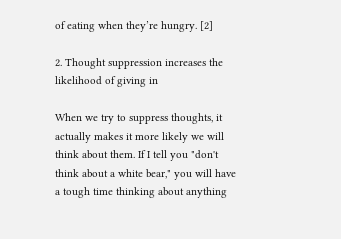of eating when they’re hungry. [2]

2. Thought suppression increases the likelihood of giving in

When we try to suppress thoughts, it actually makes it more likely we will think about them. If I tell you "don't think about a white bear," you will have a tough time thinking about anything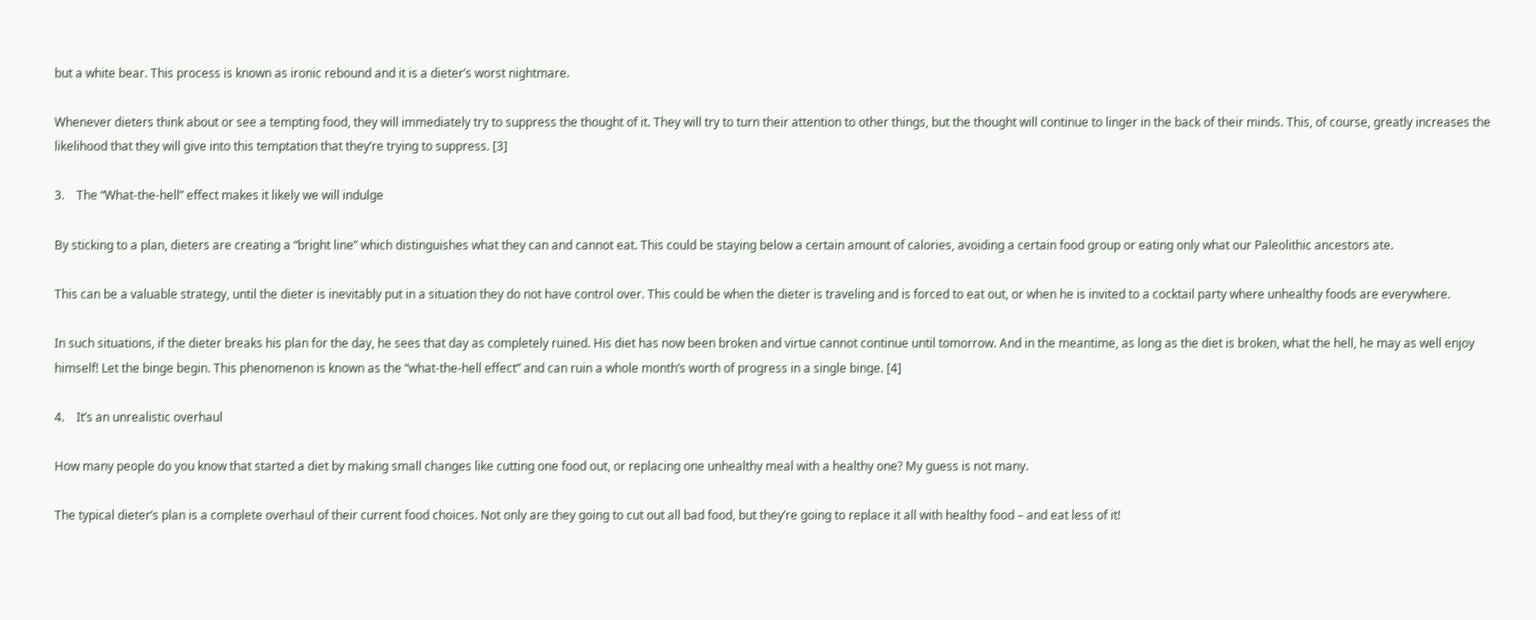but a white bear. This process is known as ironic rebound and it is a dieter’s worst nightmare.

Whenever dieters think about or see a tempting food, they will immediately try to suppress the thought of it. They will try to turn their attention to other things, but the thought will continue to linger in the back of their minds. This, of course, greatly increases the likelihood that they will give into this temptation that they’re trying to suppress. [3]

3.    The “What-the-hell” effect makes it likely we will indulge

By sticking to a plan, dieters are creating a “bright line” which distinguishes what they can and cannot eat. This could be staying below a certain amount of calories, avoiding a certain food group or eating only what our Paleolithic ancestors ate.

This can be a valuable strategy, until the dieter is inevitably put in a situation they do not have control over. This could be when the dieter is traveling and is forced to eat out, or when he is invited to a cocktail party where unhealthy foods are everywhere.

In such situations, if the dieter breaks his plan for the day, he sees that day as completely ruined. His diet has now been broken and virtue cannot continue until tomorrow. And in the meantime, as long as the diet is broken, what the hell, he may as well enjoy himself! Let the binge begin. This phenomenon is known as the “what-the-hell effect” and can ruin a whole month’s worth of progress in a single binge. [4]

4.    It’s an unrealistic overhaul

How many people do you know that started a diet by making small changes like cutting one food out, or replacing one unhealthy meal with a healthy one? My guess is not many.

The typical dieter’s plan is a complete overhaul of their current food choices. Not only are they going to cut out all bad food, but they’re going to replace it all with healthy food – and eat less of it!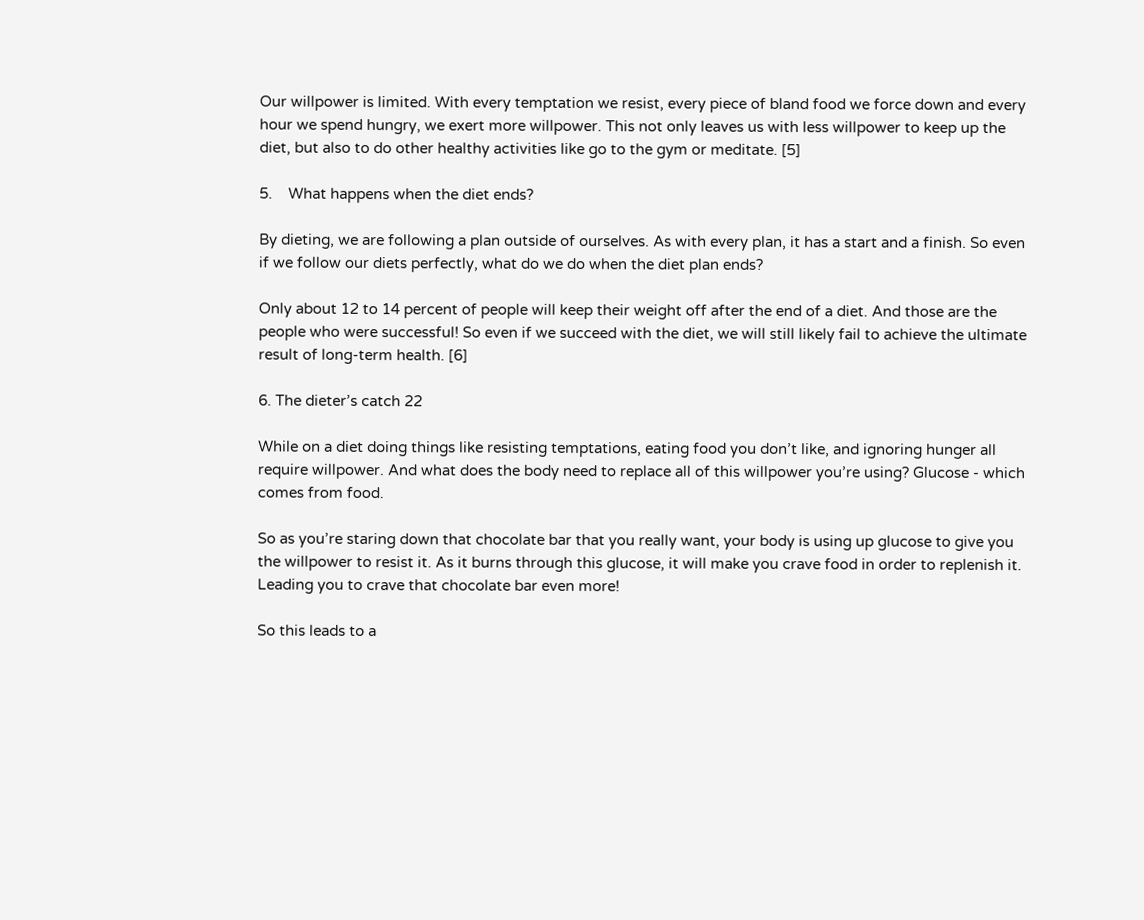Our willpower is limited. With every temptation we resist, every piece of bland food we force down and every hour we spend hungry, we exert more willpower. This not only leaves us with less willpower to keep up the diet, but also to do other healthy activities like go to the gym or meditate. [5]

5.    What happens when the diet ends?

By dieting, we are following a plan outside of ourselves. As with every plan, it has a start and a finish. So even if we follow our diets perfectly, what do we do when the diet plan ends?

Only about 12 to 14 percent of people will keep their weight off after the end of a diet. And those are the people who were successful! So even if we succeed with the diet, we will still likely fail to achieve the ultimate result of long-term health. [6]

6. The dieter’s catch 22

While on a diet doing things like resisting temptations, eating food you don’t like, and ignoring hunger all require willpower. And what does the body need to replace all of this willpower you’re using? Glucose - which comes from food.

So as you’re staring down that chocolate bar that you really want, your body is using up glucose to give you the willpower to resist it. As it burns through this glucose, it will make you crave food in order to replenish it. Leading you to crave that chocolate bar even more!

So this leads to a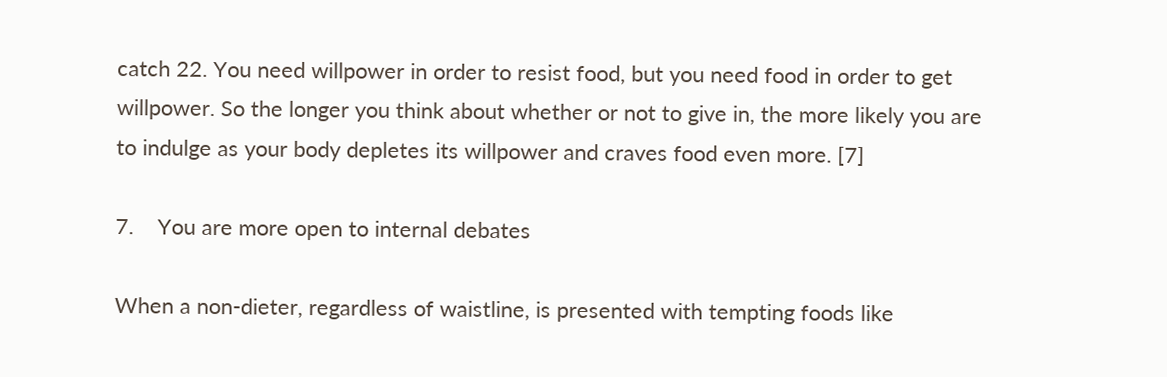catch 22. You need willpower in order to resist food, but you need food in order to get willpower. So the longer you think about whether or not to give in, the more likely you are to indulge as your body depletes its willpower and craves food even more. [7]

7.    You are more open to internal debates

When a non-dieter, regardless of waistline, is presented with tempting foods like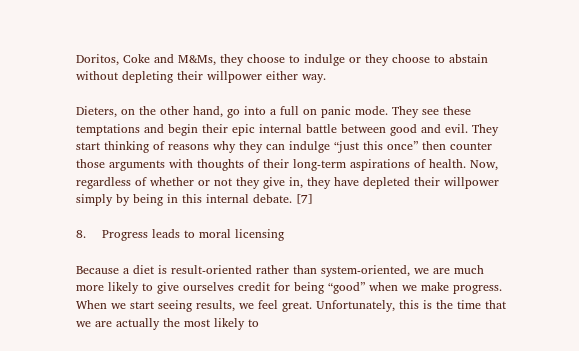Doritos, Coke and M&Ms, they choose to indulge or they choose to abstain without depleting their willpower either way.

Dieters, on the other hand, go into a full on panic mode. They see these temptations and begin their epic internal battle between good and evil. They start thinking of reasons why they can indulge “just this once” then counter those arguments with thoughts of their long-term aspirations of health. Now, regardless of whether or not they give in, they have depleted their willpower simply by being in this internal debate. [7]

8.    Progress leads to moral licensing

Because a diet is result-oriented rather than system-oriented, we are much more likely to give ourselves credit for being “good” when we make progress. When we start seeing results, we feel great. Unfortunately, this is the time that we are actually the most likely to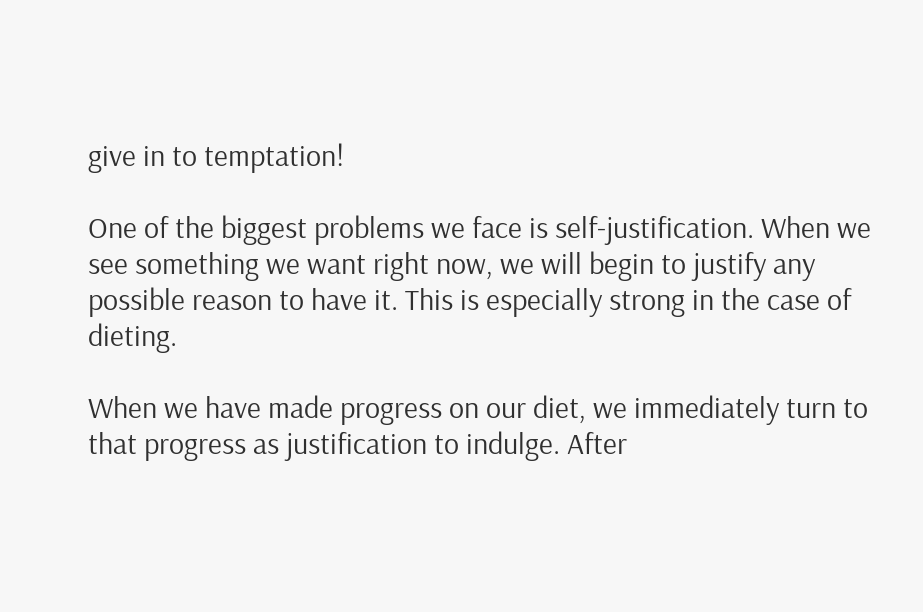give in to temptation!

One of the biggest problems we face is self-justification. When we see something we want right now, we will begin to justify any possible reason to have it. This is especially strong in the case of dieting.

When we have made progress on our diet, we immediately turn to that progress as justification to indulge. After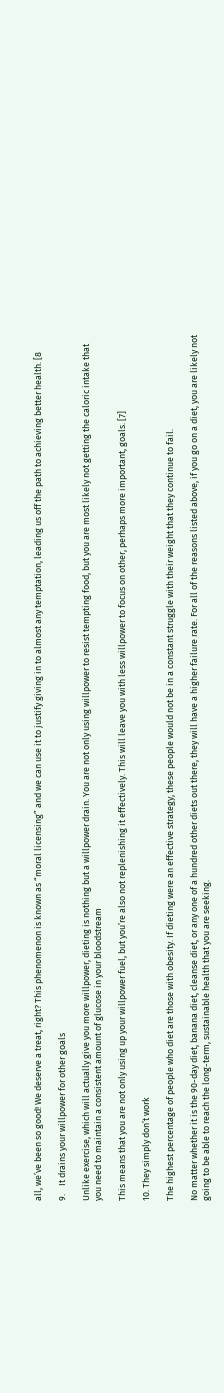all, we’ve been so good! We deserve a treat, right? This phenomenon is known as “moral licensing” and we can use it to justify giving in to almost any temptation, leading us off the path to achieving better health. [8

9.    It drains your willpower for other goals

Unlike exercise, which will actually give you more willpower, dieting is nothing but a willpower drain. You are not only using willpower to resist tempting food, but you are most likely not getting the caloric intake that you need to maintain a consistent amount of glucose in your bloodstream

This means that you are not only using up your willpower fuel, but you’re also not replenishing it effectively. This will leave you with less willpower to focus on other, perhaps more important, goals. [7]

10. They simply don’t work

The highest percentage of people who diet are those with obesity. If dieting were an effective strategy, these people would not be in a constant struggle with their weight that they continue to fail.

No matter whether it is the 90-day diet, banana diet, cleanse diet, or any one of a hundred other diets out there, they will have a higher failure rate. For all of the reasons listed above, if you go on a diet, you are likely not going to be able to reach the long-term, sustainable health that you are seeking.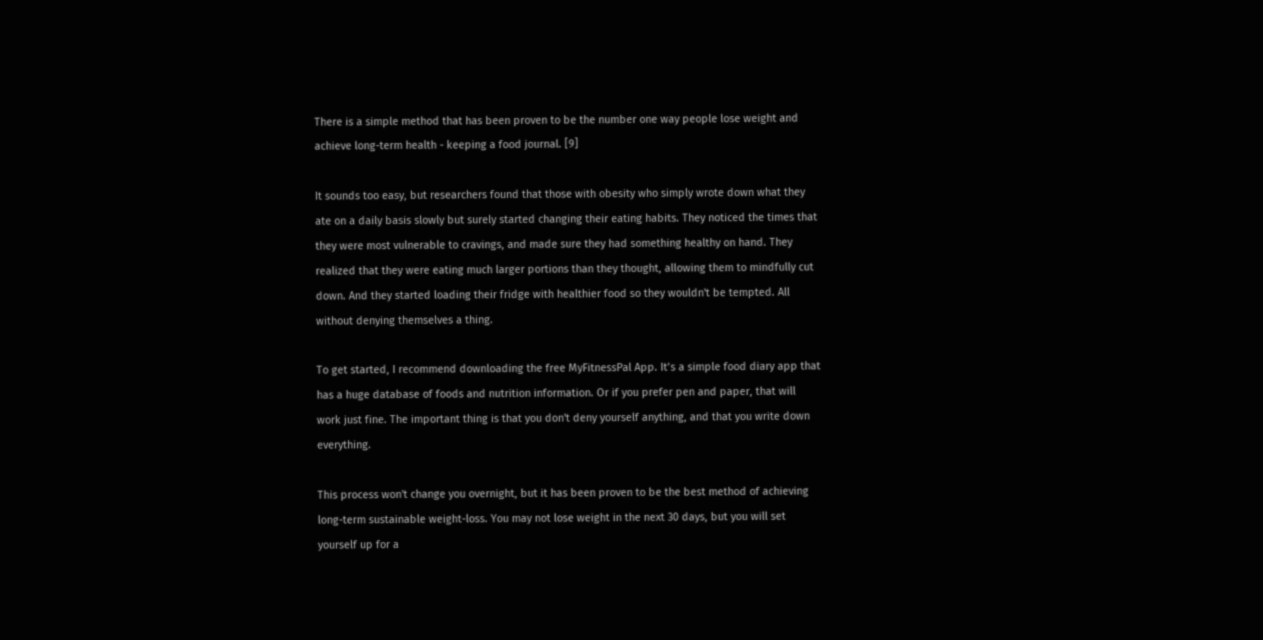There is a simple method that has been proven to be the number one way people lose weight and achieve long-term health - keeping a food journal. [9]

It sounds too easy, but researchers found that those with obesity who simply wrote down what they ate on a daily basis slowly but surely started changing their eating habits. They noticed the times that they were most vulnerable to cravings, and made sure they had something healthy on hand. They realized that they were eating much larger portions than they thought, allowing them to mindfully cut down. And they started loading their fridge with healthier food so they wouldn't be tempted. All without denying themselves a thing.

To get started, I recommend downloading the free MyFitnessPal App. It’s a simple food diary app that has a huge database of foods and nutrition information. Or if you prefer pen and paper, that will work just fine. The important thing is that you don't deny yourself anything, and that you write down everything.

This process won't change you overnight, but it has been proven to be the best method of achieving long-term sustainable weight-loss. You may not lose weight in the next 30 days, but you will set yourself up for a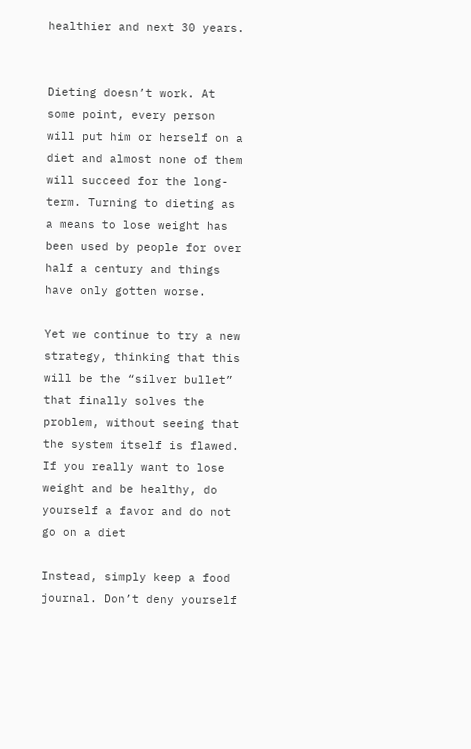healthier and next 30 years.


Dieting doesn’t work. At some point, every person will put him or herself on a diet and almost none of them will succeed for the long-term. Turning to dieting as a means to lose weight has been used by people for over half a century and things have only gotten worse.

Yet we continue to try a new strategy, thinking that this will be the “silver bullet” that finally solves the problem, without seeing that the system itself is flawed. If you really want to lose weight and be healthy, do yourself a favor and do not go on a diet

Instead, simply keep a food journal. Don’t deny yourself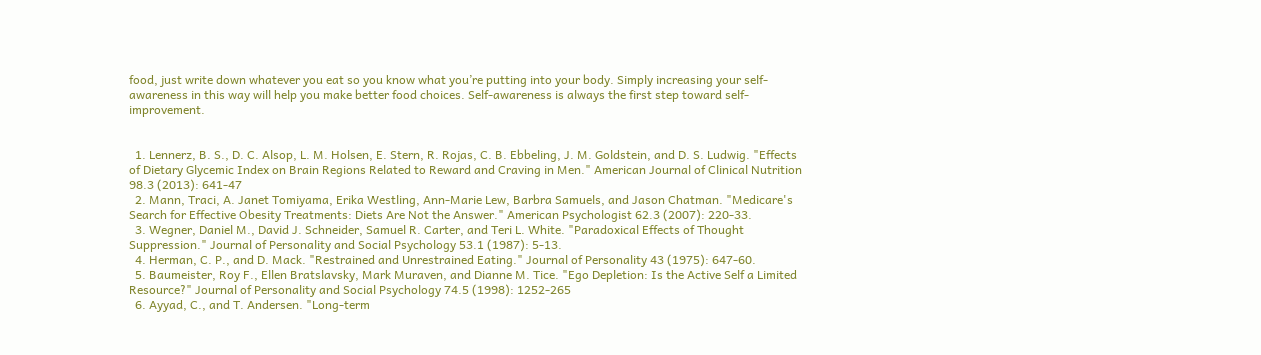food, just write down whatever you eat so you know what you’re putting into your body. Simply increasing your self-awareness in this way will help you make better food choices. Self-awareness is always the first step toward self-improvement.


  1. Lennerz, B. S., D. C. Alsop, L. M. Holsen, E. Stern, R. Rojas, C. B. Ebbeling, J. M. Goldstein, and D. S. Ludwig. "Effects of Dietary Glycemic Index on Brain Regions Related to Reward and Craving in Men." American Journal of Clinical Nutrition 98.3 (2013): 641-47
  2. Mann, Traci, A. Janet Tomiyama, Erika Westling, Ann-Marie Lew, Barbra Samuels, and Jason Chatman. "Medicare's Search for Effective Obesity Treatments: Diets Are Not the Answer." American Psychologist 62.3 (2007): 220-33.
  3. Wegner, Daniel M., David J. Schneider, Samuel R. Carter, and Teri L. White. "Paradoxical Effects of Thought Suppression." Journal of Personality and Social Psychology 53.1 (1987): 5-13.
  4. Herman, C. P., and D. Mack. "Restrained and Unrestrained Eating." Journal of Personality 43 (1975): 647-60.
  5. Baumeister, Roy F., Ellen Bratslavsky, Mark Muraven, and Dianne M. Tice. "Ego Depletion: Is the Active Self a Limited Resource?" Journal of Personality and Social Psychology 74.5 (1998): 1252-265
  6. Ayyad, C., and T. Andersen. "Long-term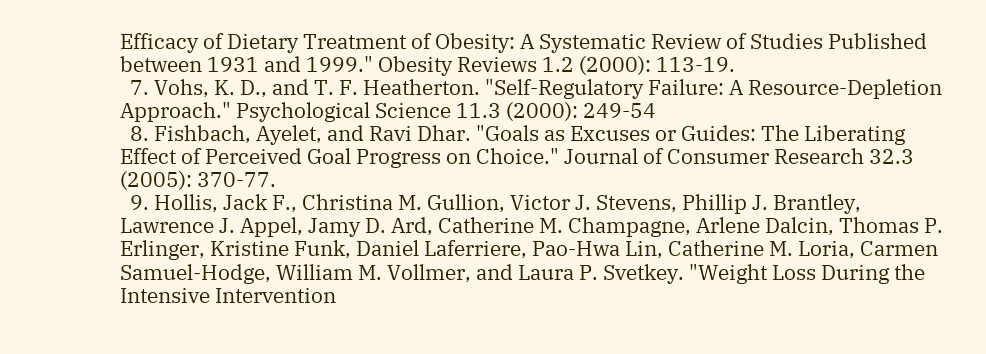Efficacy of Dietary Treatment of Obesity: A Systematic Review of Studies Published between 1931 and 1999." Obesity Reviews 1.2 (2000): 113-19.
  7. Vohs, K. D., and T. F. Heatherton. "Self-Regulatory Failure: A Resource-Depletion Approach." Psychological Science 11.3 (2000): 249-54
  8. Fishbach, Ayelet, and Ravi Dhar. "Goals as Excuses or Guides: The Liberating Effect of Perceived Goal Progress on Choice." Journal of Consumer Research 32.3 (2005): 370-77.
  9. Hollis, Jack F., Christina M. Gullion, Victor J. Stevens, Phillip J. Brantley, Lawrence J. Appel, Jamy D. Ard, Catherine M. Champagne, Arlene Dalcin, Thomas P. Erlinger, Kristine Funk, Daniel Laferriere, Pao-Hwa Lin, Catherine M. Loria, Carmen Samuel-Hodge, William M. Vollmer, and Laura P. Svetkey. "Weight Loss During the Intensive Intervention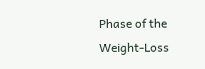Phase of the Weight-Loss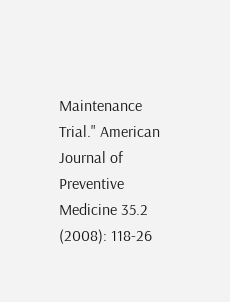Maintenance Trial." American Journal of Preventive Medicine 35.2 (2008): 118-26